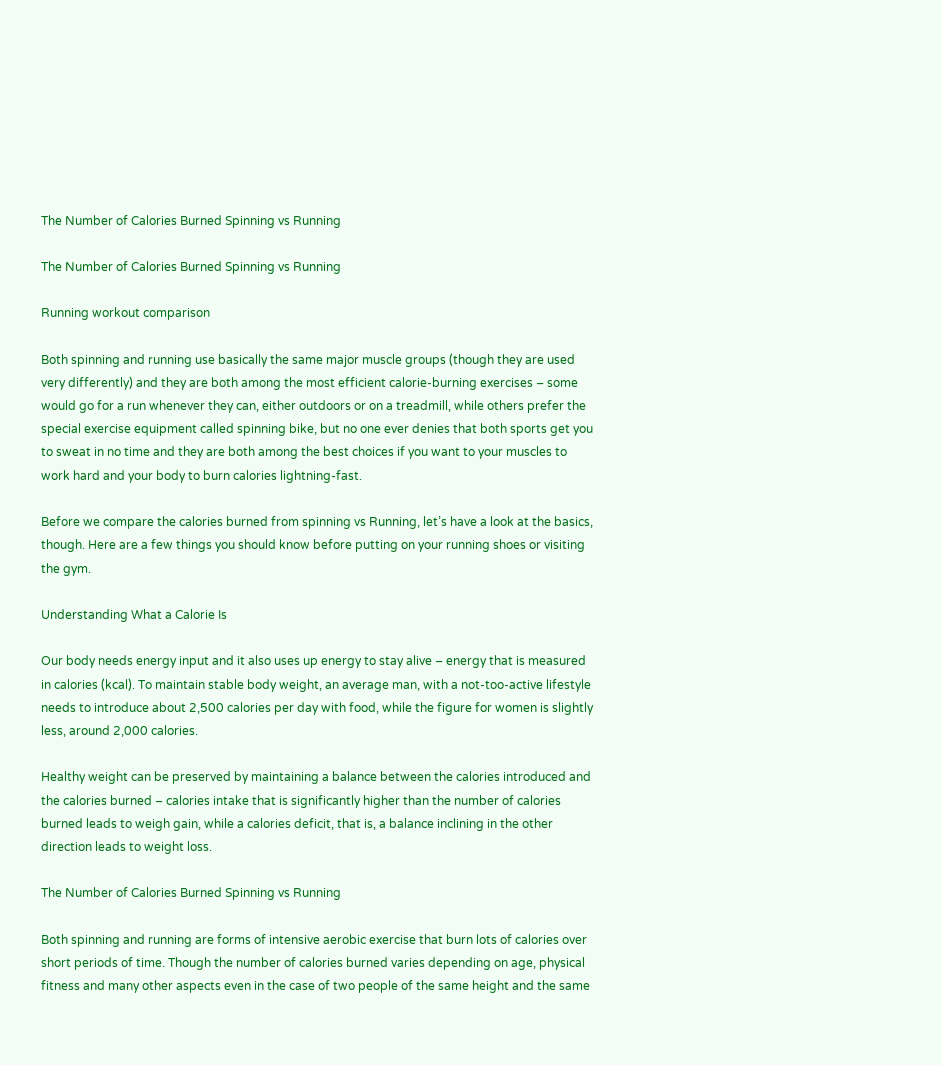The Number of Calories Burned Spinning vs Running

The Number of Calories Burned Spinning vs Running

Running workout comparison

Both spinning and running use basically the same major muscle groups (though they are used very differently) and they are both among the most efficient calorie-burning exercises – some would go for a run whenever they can, either outdoors or on a treadmill, while others prefer the special exercise equipment called spinning bike, but no one ever denies that both sports get you to sweat in no time and they are both among the best choices if you want to your muscles to work hard and your body to burn calories lightning-fast.

Before we compare the calories burned from spinning vs Running, let’s have a look at the basics, though. Here are a few things you should know before putting on your running shoes or visiting the gym.

Understanding What a Calorie Is

Our body needs energy input and it also uses up energy to stay alive – energy that is measured in calories (kcal). To maintain stable body weight, an average man, with a not-too-active lifestyle needs to introduce about 2,500 calories per day with food, while the figure for women is slightly less, around 2,000 calories.

Healthy weight can be preserved by maintaining a balance between the calories introduced and the calories burned – calories intake that is significantly higher than the number of calories burned leads to weigh gain, while a calories deficit, that is, a balance inclining in the other direction leads to weight loss.

The Number of Calories Burned Spinning vs Running

Both spinning and running are forms of intensive aerobic exercise that burn lots of calories over short periods of time. Though the number of calories burned varies depending on age, physical fitness and many other aspects even in the case of two people of the same height and the same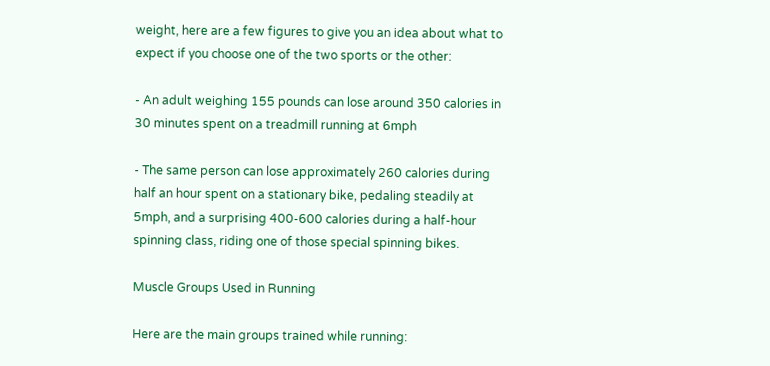weight, here are a few figures to give you an idea about what to expect if you choose one of the two sports or the other:

- An adult weighing 155 pounds can lose around 350 calories in 30 minutes spent on a treadmill running at 6mph

- The same person can lose approximately 260 calories during half an hour spent on a stationary bike, pedaling steadily at 5mph, and a surprising 400-600 calories during a half-hour spinning class, riding one of those special spinning bikes.

Muscle Groups Used in Running

Here are the main groups trained while running: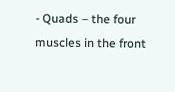- Quads – the four muscles in the front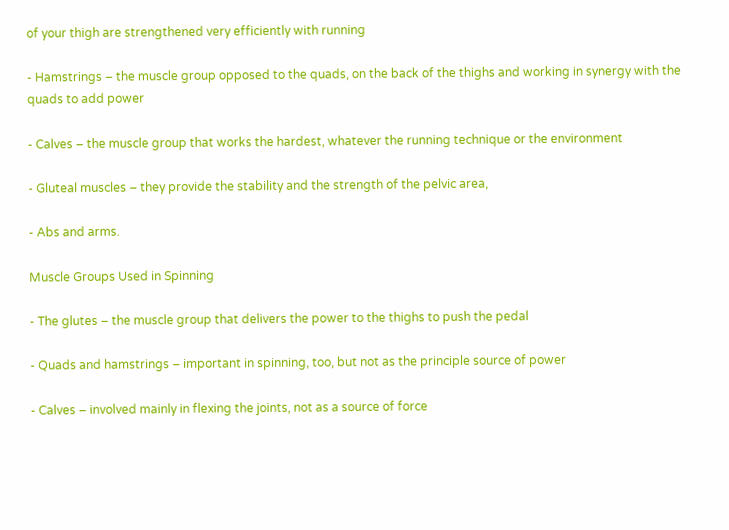of your thigh are strengthened very efficiently with running

- Hamstrings – the muscle group opposed to the quads, on the back of the thighs and working in synergy with the quads to add power

- Calves – the muscle group that works the hardest, whatever the running technique or the environment

- Gluteal muscles – they provide the stability and the strength of the pelvic area,

- Abs and arms.

Muscle Groups Used in Spinning

- The glutes – the muscle group that delivers the power to the thighs to push the pedal

- Quads and hamstrings – important in spinning, too, but not as the principle source of power

- Calves – involved mainly in flexing the joints, not as a source of force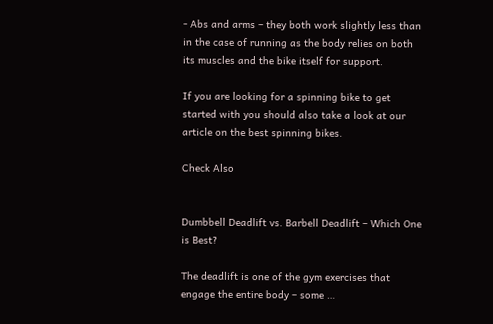- Abs and arms – they both work slightly less than in the case of running as the body relies on both its muscles and the bike itself for support.

If you are looking for a spinning bike to get started with you should also take a look at our article on the best spinning bikes.

Check Also


Dumbbell Deadlift vs. Barbell Deadlift – Which One is Best?

The deadlift is one of the gym exercises that engage the entire body – some …